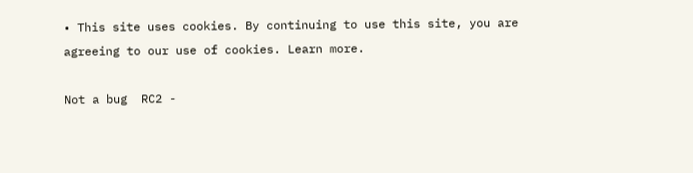• This site uses cookies. By continuing to use this site, you are agreeing to our use of cookies. Learn more.

Not a bug  RC2 -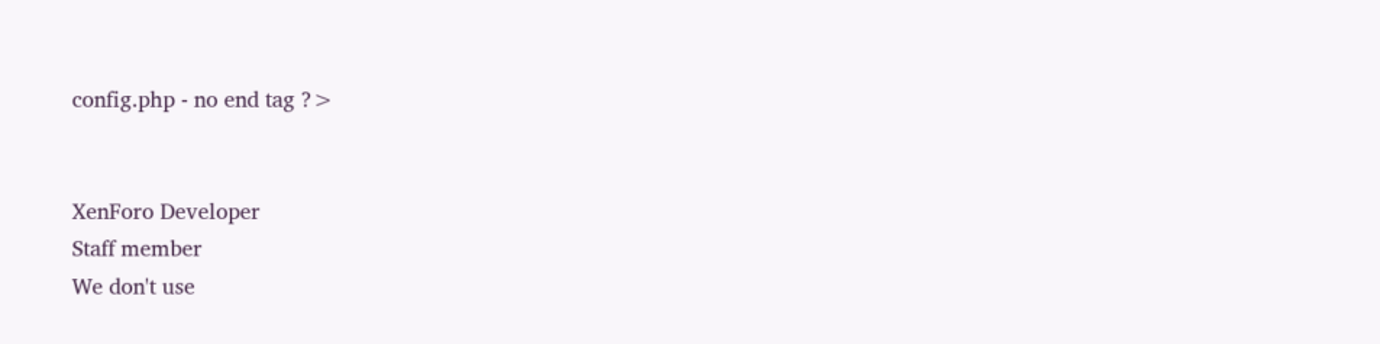config.php - no end tag ?>


XenForo Developer
Staff member
We don't use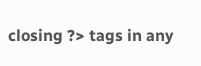closing ?> tags in any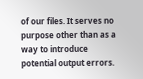of our files. It serves no purpose other than as a way to introduce potential output errors.